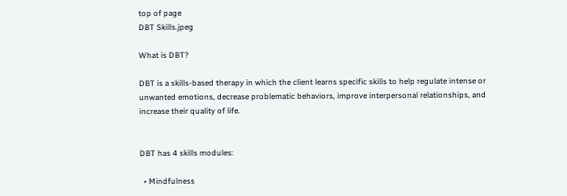top of page
DBT Skills.jpeg

What is DBT?

DBT is a skills-based therapy in which the client learns specific skills to help regulate intense or unwanted emotions, decrease problematic behaviors, improve interpersonal relationships, and increase their quality of life.


DBT has 4 skills modules:

  • Mindfulness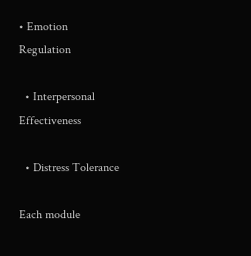• Emotion Regulation

  • Interpersonal Effectiveness

  • Distress Tolerance

Each module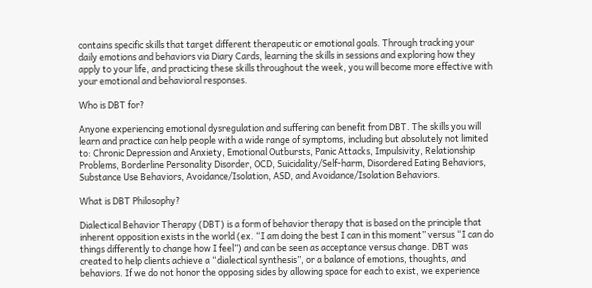contains specific skills that target different therapeutic or emotional goals. Through tracking your daily emotions and behaviors via Diary Cards, learning the skills in sessions and exploring how they apply to your life, and practicing these skills throughout the week, you will become more effective with your emotional and behavioral responses.

Who is DBT for?

Anyone experiencing emotional dysregulation and suffering can benefit from DBT. The skills you will learn and practice can help people with a wide range of symptoms, including but absolutely not limited to: Chronic Depression and Anxiety, Emotional Outbursts, Panic Attacks, Impulsivity, Relationship Problems, Borderline Personality Disorder, OCD, Suicidality/Self-harm, Disordered Eating Behaviors, Substance Use Behaviors, Avoidance/Isolation, ASD, and Avoidance/Isolation Behaviors.

What is DBT Philosophy?

Dialectical Behavior Therapy (DBT) is a form of behavior therapy that is based on the principle that inherent opposition exists in the world (ex. “I am doing the best I can in this moment” versus “I can do things differently to change how I feel”) and can be seen as acceptance versus change. DBT was created to help clients achieve a “dialectical synthesis”, or a balance of emotions, thoughts, and behaviors. If we do not honor the opposing sides by allowing space for each to exist, we experience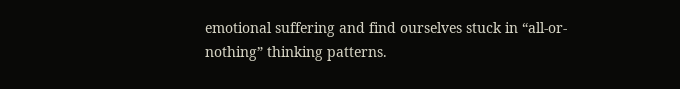emotional suffering and find ourselves stuck in “all-or-nothing” thinking patterns.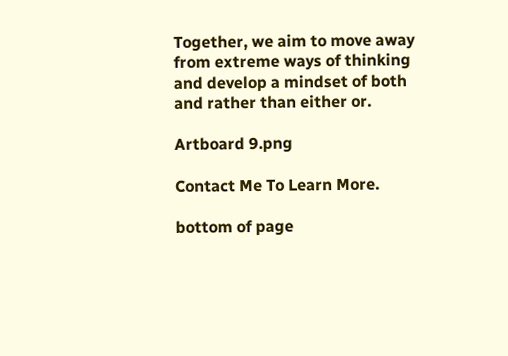Together, we aim to move away from extreme ways of thinking and develop a mindset of both and rather than either or.

Artboard 9.png

Contact Me To Learn More.

bottom of page